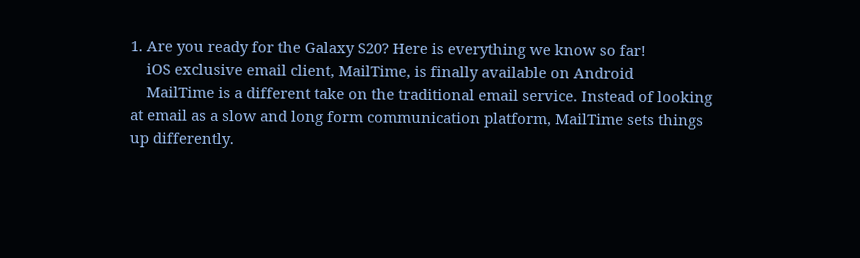1. Are you ready for the Galaxy S20? Here is everything we know so far!
    iOS exclusive email client, MailTime, is finally available on Android
    MailTime is a different take on the traditional email service. Instead of looking at email as a slow and long form communication platform, MailTime sets things up differently.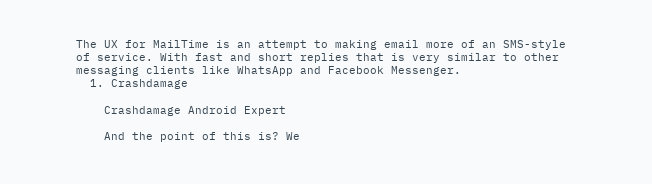The UX for MailTime is an attempt to making email more of an SMS-style of service. With fast and short replies that is very similar to other messaging clients like WhatsApp and Facebook Messenger.
  1. Crashdamage

    Crashdamage Android Expert

    And the point of this is? We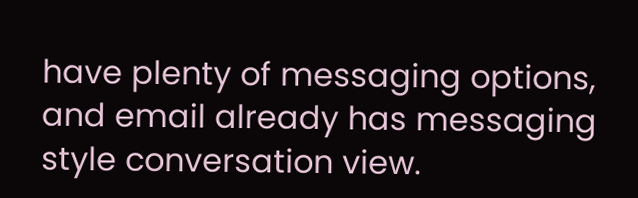have plenty of messaging options, and email already has messaging style conversation view.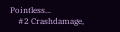Pointless...
    #2 Crashdamage,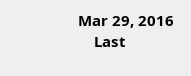Mar 29, 2016
    Last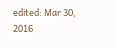edited: Mar 30, 2016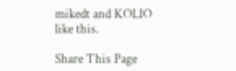mikedt and KOLIO like this.

Share This Page